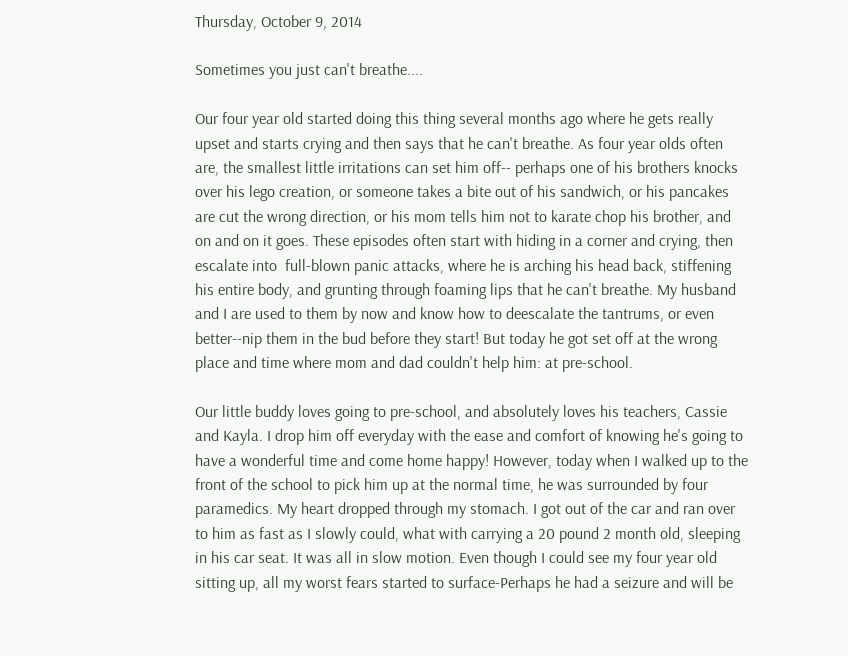Thursday, October 9, 2014

Sometimes you just can't breathe....

Our four year old started doing this thing several months ago where he gets really upset and starts crying and then says that he can't breathe. As four year olds often are, the smallest little irritations can set him off-- perhaps one of his brothers knocks over his lego creation, or someone takes a bite out of his sandwich, or his pancakes are cut the wrong direction, or his mom tells him not to karate chop his brother, and on and on it goes. These episodes often start with hiding in a corner and crying, then escalate into  full-blown panic attacks, where he is arching his head back, stiffening his entire body, and grunting through foaming lips that he can't breathe. My husband and I are used to them by now and know how to deescalate the tantrums, or even better--nip them in the bud before they start! But today he got set off at the wrong place and time where mom and dad couldn't help him: at pre-school.

Our little buddy loves going to pre-school, and absolutely loves his teachers, Cassie and Kayla. I drop him off everyday with the ease and comfort of knowing he's going to have a wonderful time and come home happy! However, today when I walked up to the front of the school to pick him up at the normal time, he was surrounded by four paramedics. My heart dropped through my stomach. I got out of the car and ran over to him as fast as I slowly could, what with carrying a 20 pound 2 month old, sleeping in his car seat. It was all in slow motion. Even though I could see my four year old sitting up, all my worst fears started to surface-Perhaps he had a seizure and will be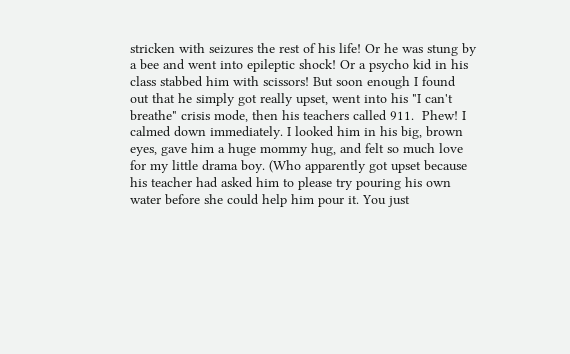stricken with seizures the rest of his life! Or he was stung by a bee and went into epileptic shock! Or a psycho kid in his class stabbed him with scissors! But soon enough I found out that he simply got really upset, went into his "I can't breathe" crisis mode, then his teachers called 911.  Phew! I calmed down immediately. I looked him in his big, brown eyes, gave him a huge mommy hug, and felt so much love for my little drama boy. (Who apparently got upset because his teacher had asked him to please try pouring his own water before she could help him pour it. You just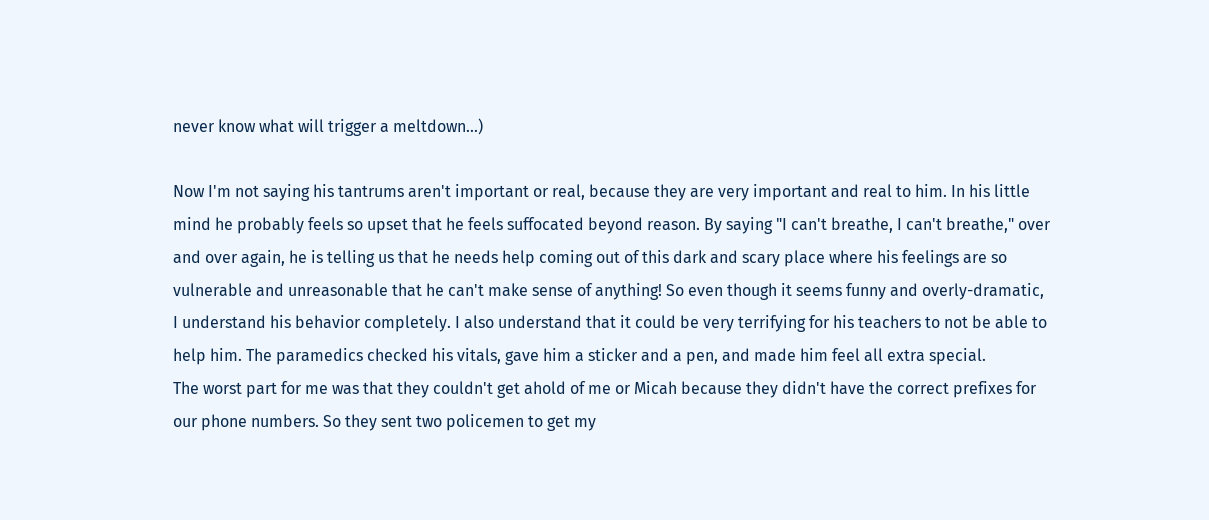never know what will trigger a meltdown...)

Now I'm not saying his tantrums aren't important or real, because they are very important and real to him. In his little mind he probably feels so upset that he feels suffocated beyond reason. By saying "I can't breathe, I can't breathe," over and over again, he is telling us that he needs help coming out of this dark and scary place where his feelings are so vulnerable and unreasonable that he can't make sense of anything! So even though it seems funny and overly-dramatic, I understand his behavior completely. I also understand that it could be very terrifying for his teachers to not be able to help him. The paramedics checked his vitals, gave him a sticker and a pen, and made him feel all extra special.
The worst part for me was that they couldn't get ahold of me or Micah because they didn't have the correct prefixes for our phone numbers. So they sent two policemen to get my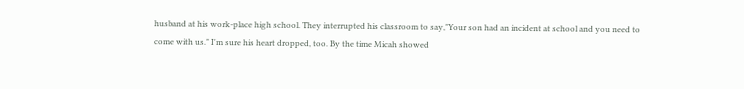husband at his work-place high school. They interrupted his classroom to say,"Your son had an incident at school and you need to come with us." I'm sure his heart dropped, too. By the time Micah showed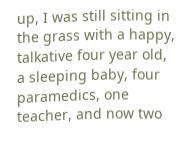up, I was still sitting in the grass with a happy, talkative four year old, a sleeping baby, four paramedics, one teacher, and now two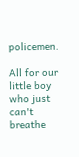policemen.

All for our little boy who just can't breathe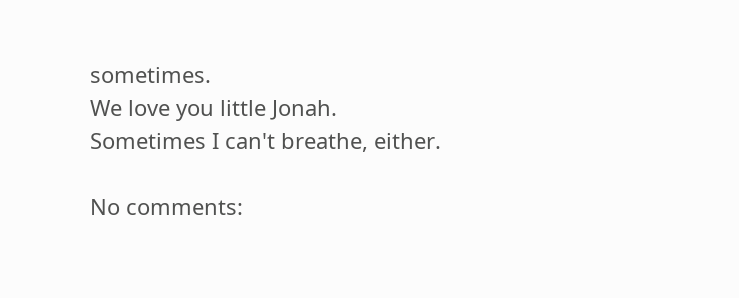sometimes.
We love you little Jonah.
Sometimes I can't breathe, either.

No comments: